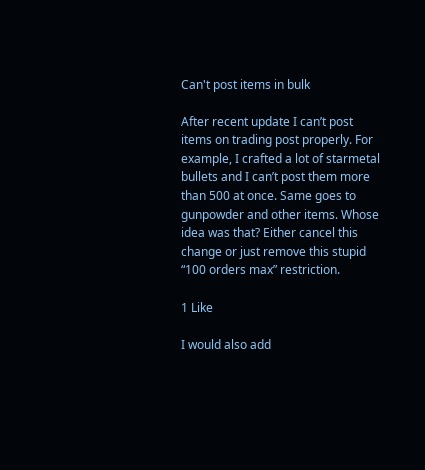Can't post items in bulk

After recent update I can’t post items on trading post properly. For example, I crafted a lot of starmetal bullets and I can’t post them more than 500 at once. Same goes to gunpowder and other items. Whose idea was that? Either cancel this change or just remove this stupid “100 orders max” restriction.

1 Like

I would also add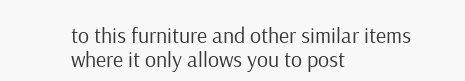to this furniture and other similar items where it only allows you to post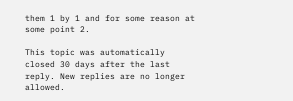them 1 by 1 and for some reason at some point 2.

This topic was automatically closed 30 days after the last reply. New replies are no longer allowed.